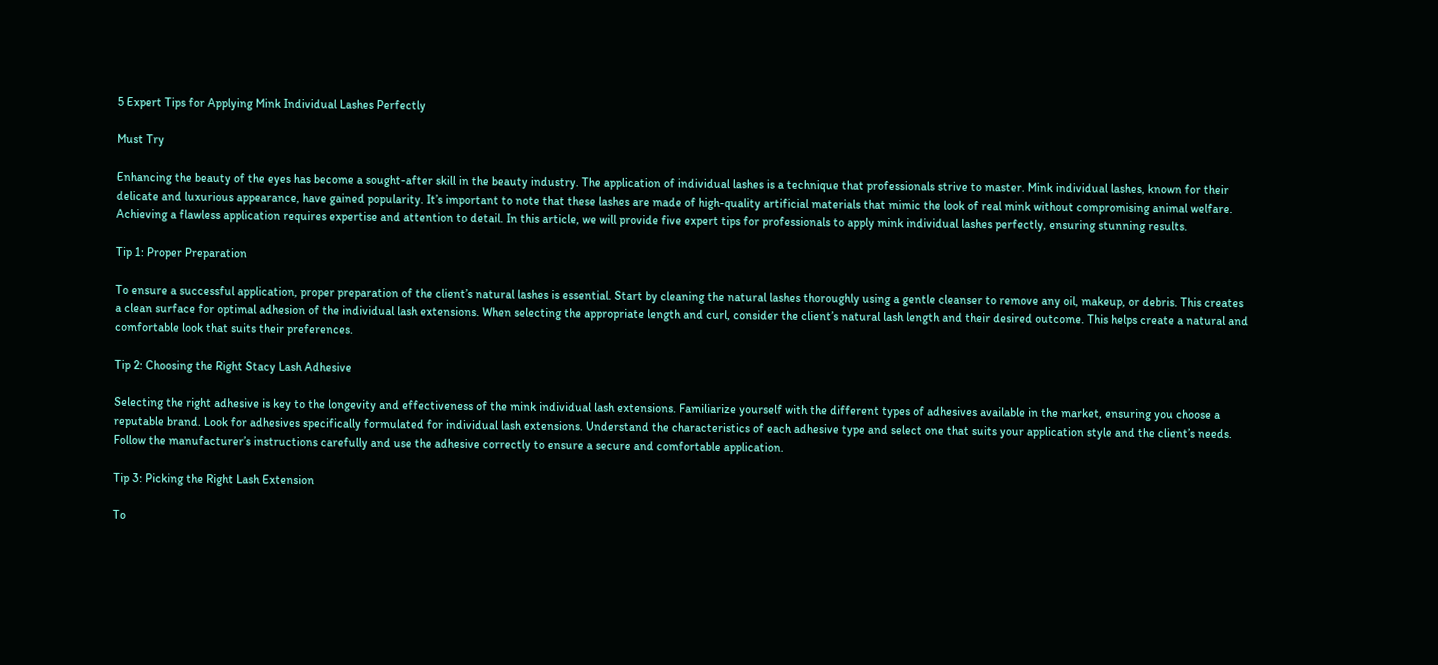5 Expert Tips for Applying Mink Individual Lashes Perfectly

Must Try

Enhancing the beauty of the eyes has become a sought-after skill in the beauty industry. The application of individual lashes is a technique that professionals strive to master. Mink individual lashes, known for their delicate and luxurious appearance, have gained popularity. It’s important to note that these lashes are made of high-quality artificial materials that mimic the look of real mink without compromising animal welfare. Achieving a flawless application requires expertise and attention to detail. In this article, we will provide five expert tips for professionals to apply mink individual lashes perfectly, ensuring stunning results.

Tip 1: Proper Preparation

To ensure a successful application, proper preparation of the client’s natural lashes is essential. Start by cleaning the natural lashes thoroughly using a gentle cleanser to remove any oil, makeup, or debris. This creates a clean surface for optimal adhesion of the individual lash extensions. When selecting the appropriate length and curl, consider the client’s natural lash length and their desired outcome. This helps create a natural and comfortable look that suits their preferences.

Tip 2: Choosing the Right Stacy Lash Adhesive

Selecting the right adhesive is key to the longevity and effectiveness of the mink individual lash extensions. Familiarize yourself with the different types of adhesives available in the market, ensuring you choose a reputable brand. Look for adhesives specifically formulated for individual lash extensions. Understand the characteristics of each adhesive type and select one that suits your application style and the client’s needs. Follow the manufacturer’s instructions carefully and use the adhesive correctly to ensure a secure and comfortable application.

Tip 3: Picking the Right Lash Extension

To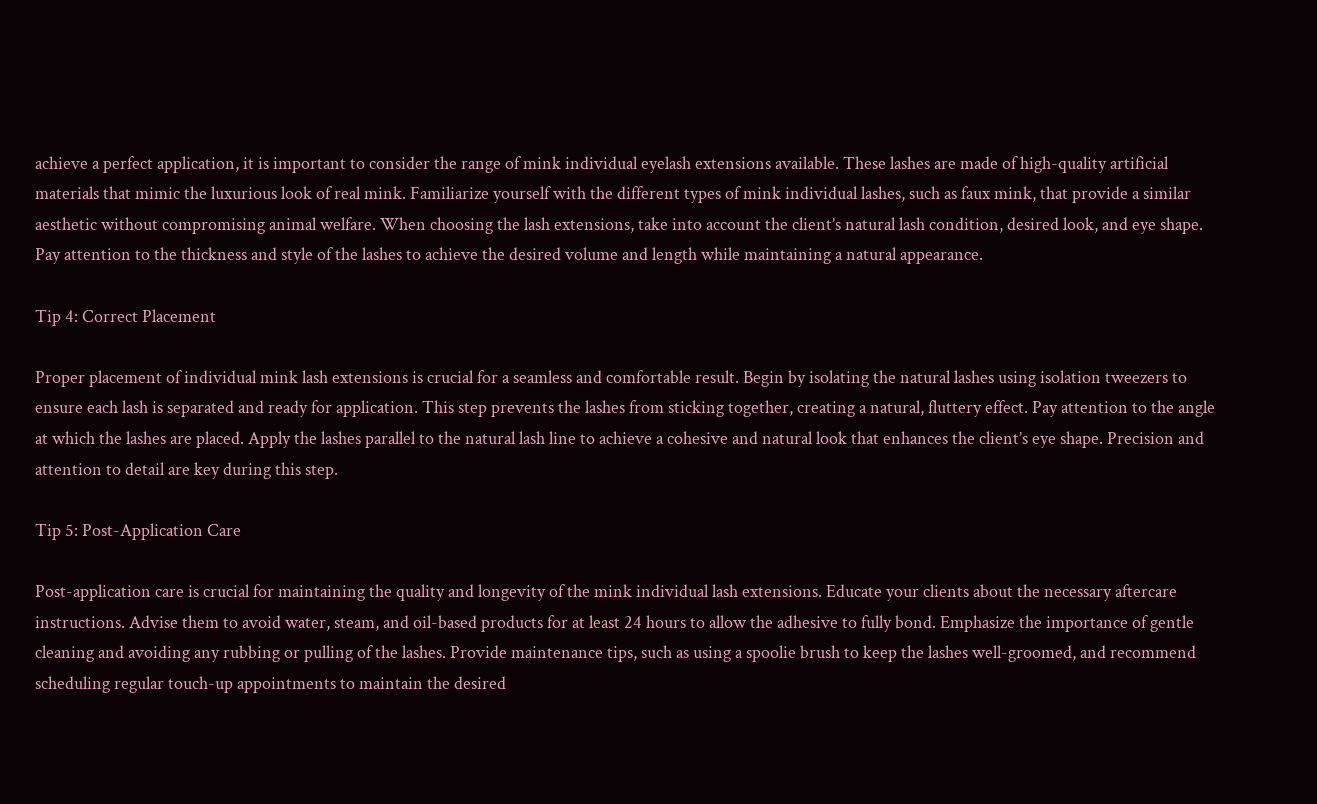achieve a perfect application, it is important to consider the range of mink individual eyelash extensions available. These lashes are made of high-quality artificial materials that mimic the luxurious look of real mink. Familiarize yourself with the different types of mink individual lashes, such as faux mink, that provide a similar aesthetic without compromising animal welfare. When choosing the lash extensions, take into account the client’s natural lash condition, desired look, and eye shape. Pay attention to the thickness and style of the lashes to achieve the desired volume and length while maintaining a natural appearance.

Tip 4: Correct Placement

Proper placement of individual mink lash extensions is crucial for a seamless and comfortable result. Begin by isolating the natural lashes using isolation tweezers to ensure each lash is separated and ready for application. This step prevents the lashes from sticking together, creating a natural, fluttery effect. Pay attention to the angle at which the lashes are placed. Apply the lashes parallel to the natural lash line to achieve a cohesive and natural look that enhances the client’s eye shape. Precision and attention to detail are key during this step.

Tip 5: Post-Application Care

Post-application care is crucial for maintaining the quality and longevity of the mink individual lash extensions. Educate your clients about the necessary aftercare instructions. Advise them to avoid water, steam, and oil-based products for at least 24 hours to allow the adhesive to fully bond. Emphasize the importance of gentle cleaning and avoiding any rubbing or pulling of the lashes. Provide maintenance tips, such as using a spoolie brush to keep the lashes well-groomed, and recommend scheduling regular touch-up appointments to maintain the desired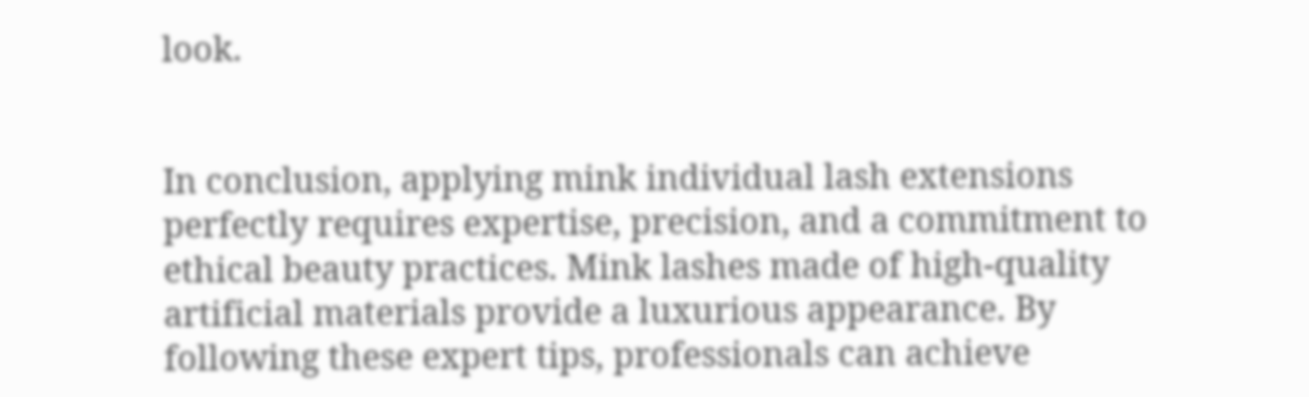look.


In conclusion, applying mink individual lash extensions perfectly requires expertise, precision, and a commitment to ethical beauty practices. Mink lashes made of high-quality artificial materials provide a luxurious appearance. By following these expert tips, professionals can achieve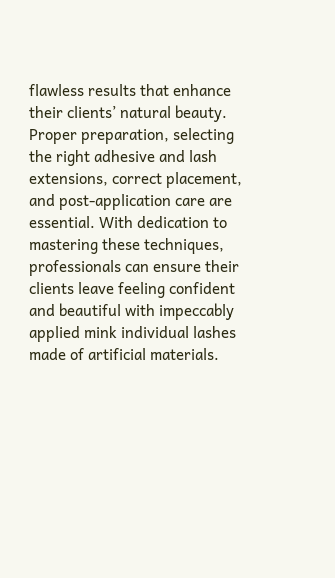flawless results that enhance their clients’ natural beauty. Proper preparation, selecting the right adhesive and lash extensions, correct placement, and post-application care are essential. With dedication to mastering these techniques, professionals can ensure their clients leave feeling confident and beautiful with impeccably applied mink individual lashes made of artificial materials.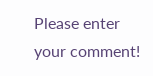Please enter your comment!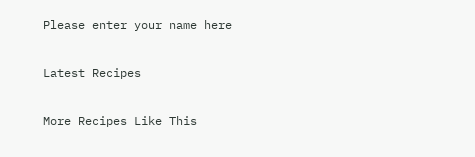Please enter your name here

Latest Recipes

More Recipes Like This